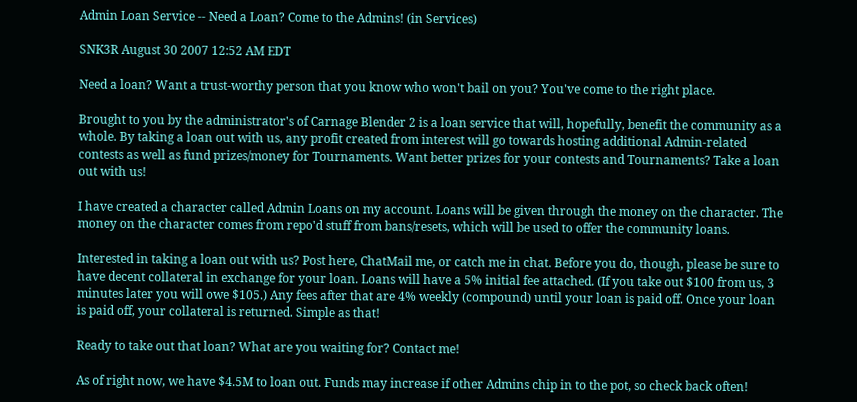Admin Loan Service -- Need a Loan? Come to the Admins! (in Services)

SNK3R August 30 2007 12:52 AM EDT

Need a loan? Want a trust-worthy person that you know who won't bail on you? You've come to the right place.

Brought to you by the administrator's of Carnage Blender 2 is a loan service that will, hopefully, benefit the community as a whole. By taking a loan out with us, any profit created from interest will go towards hosting additional Admin-related contests as well as fund prizes/money for Tournaments. Want better prizes for your contests and Tournaments? Take a loan out with us!

I have created a character called Admin Loans on my account. Loans will be given through the money on the character. The money on the character comes from repo'd stuff from bans/resets, which will be used to offer the community loans.

Interested in taking a loan out with us? Post here, ChatMail me, or catch me in chat. Before you do, though, please be sure to have decent collateral in exchange for your loan. Loans will have a 5% initial fee attached. (If you take out $100 from us, 3 minutes later you will owe $105.) Any fees after that are 4% weekly (compound) until your loan is paid off. Once your loan is paid off, your collateral is returned. Simple as that!

Ready to take out that loan? What are you waiting for? Contact me!

As of right now, we have $4.5M to loan out. Funds may increase if other Admins chip in to the pot, so check back often!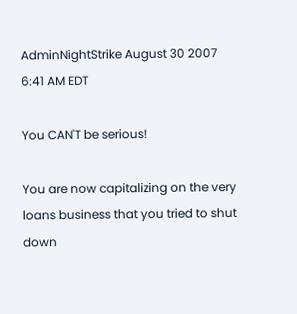AdminNightStrike August 30 2007 6:41 AM EDT

You CAN'T be serious!

You are now capitalizing on the very loans business that you tried to shut down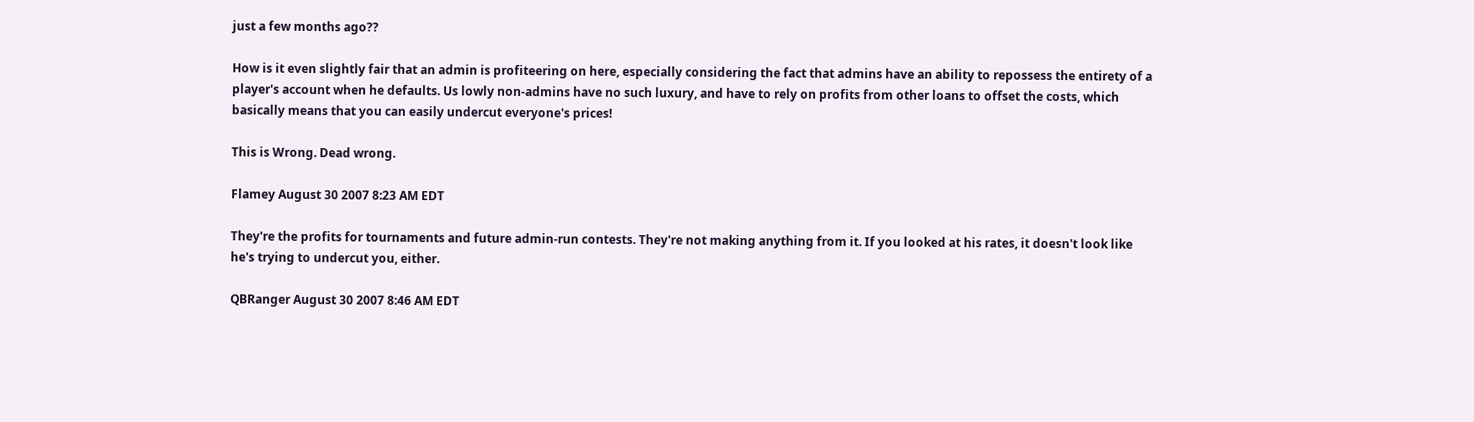just a few months ago??

How is it even slightly fair that an admin is profiteering on here, especially considering the fact that admins have an ability to repossess the entirety of a player's account when he defaults. Us lowly non-admins have no such luxury, and have to rely on profits from other loans to offset the costs, which basically means that you can easily undercut everyone's prices!

This is Wrong. Dead wrong.

Flamey August 30 2007 8:23 AM EDT

They're the profits for tournaments and future admin-run contests. They're not making anything from it. If you looked at his rates, it doesn't look like he's trying to undercut you, either.

QBRanger August 30 2007 8:46 AM EDT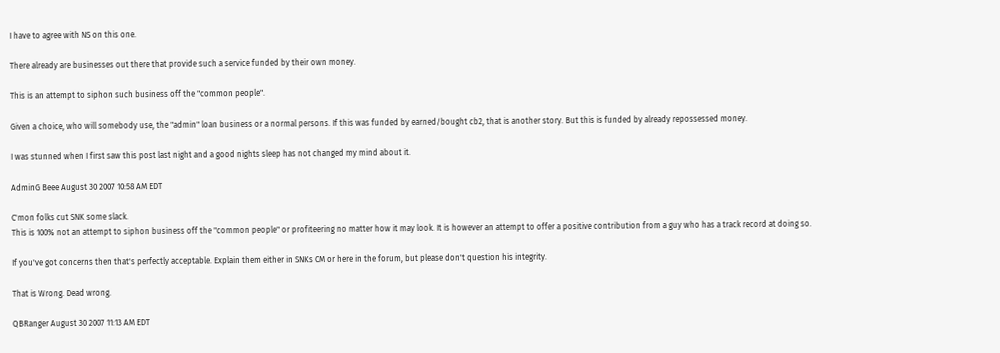I have to agree with NS on this one.

There already are businesses out there that provide such a service funded by their own money.

This is an attempt to siphon such business off the "common people".

Given a choice, who will somebody use, the "admin" loan business or a normal persons. If this was funded by earned/bought cb2, that is another story. But this is funded by already repossessed money.

I was stunned when I first saw this post last night and a good nights sleep has not changed my mind about it.

AdminG Beee August 30 2007 10:58 AM EDT

C'mon folks cut SNK some slack.
This is 100% not an attempt to siphon business off the "common people" or profiteering no matter how it may look. It is however an attempt to offer a positive contribution from a guy who has a track record at doing so.

If you've got concerns then that's perfectly acceptable. Explain them either in SNKs CM or here in the forum, but please don't question his integrity.

That is Wrong. Dead wrong.

QBRanger August 30 2007 11:13 AM EDT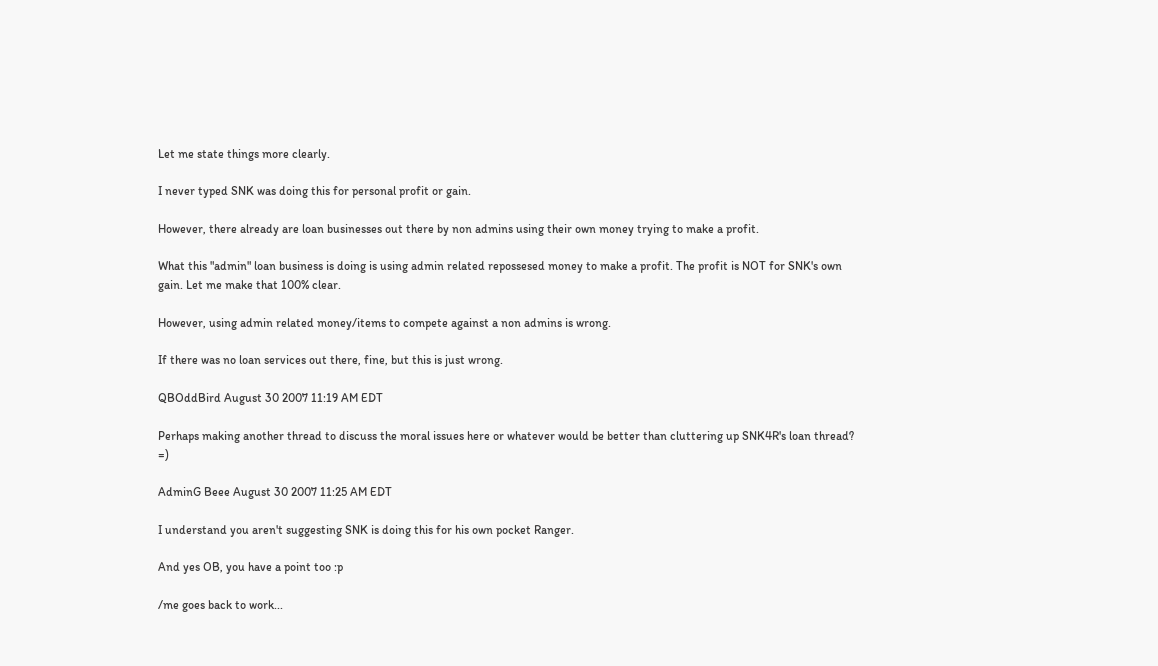Let me state things more clearly.

I never typed SNK was doing this for personal profit or gain.

However, there already are loan businesses out there by non admins using their own money trying to make a profit.

What this "admin" loan business is doing is using admin related repossesed money to make a profit. The profit is NOT for SNK's own gain. Let me make that 100% clear.

However, using admin related money/items to compete against a non admins is wrong.

If there was no loan services out there, fine, but this is just wrong.

QBOddBird August 30 2007 11:19 AM EDT

Perhaps making another thread to discuss the moral issues here or whatever would be better than cluttering up SNK4R's loan thread? =)

AdminG Beee August 30 2007 11:25 AM EDT

I understand you aren't suggesting SNK is doing this for his own pocket Ranger.

And yes OB, you have a point too :p

/me goes back to work...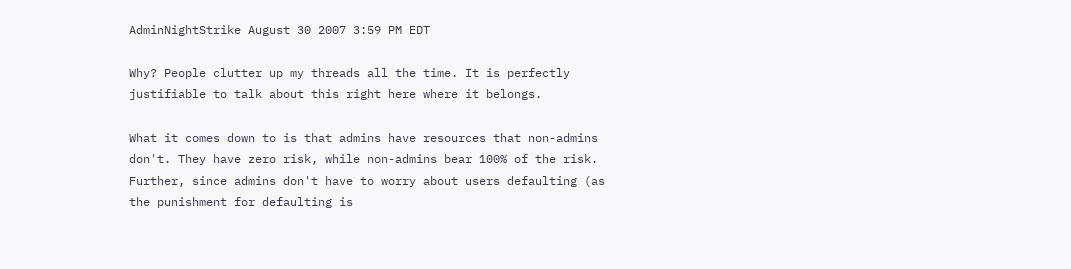AdminNightStrike August 30 2007 3:59 PM EDT

Why? People clutter up my threads all the time. It is perfectly justifiable to talk about this right here where it belongs.

What it comes down to is that admins have resources that non-admins don't. They have zero risk, while non-admins bear 100% of the risk. Further, since admins don't have to worry about users defaulting (as the punishment for defaulting is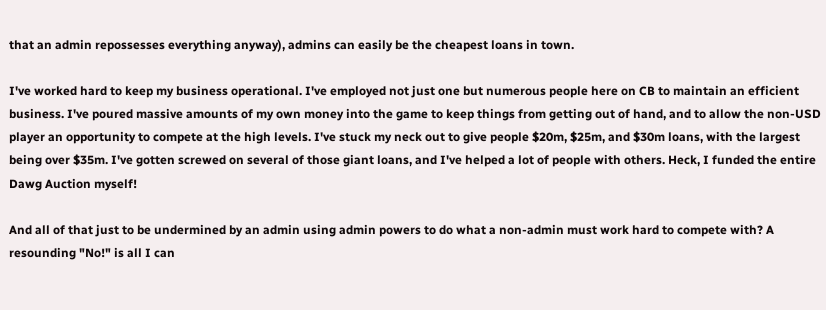that an admin repossesses everything anyway), admins can easily be the cheapest loans in town.

I've worked hard to keep my business operational. I've employed not just one but numerous people here on CB to maintain an efficient business. I've poured massive amounts of my own money into the game to keep things from getting out of hand, and to allow the non-USD player an opportunity to compete at the high levels. I've stuck my neck out to give people $20m, $25m, and $30m loans, with the largest being over $35m. I've gotten screwed on several of those giant loans, and I've helped a lot of people with others. Heck, I funded the entire Dawg Auction myself!

And all of that just to be undermined by an admin using admin powers to do what a non-admin must work hard to compete with? A resounding "No!" is all I can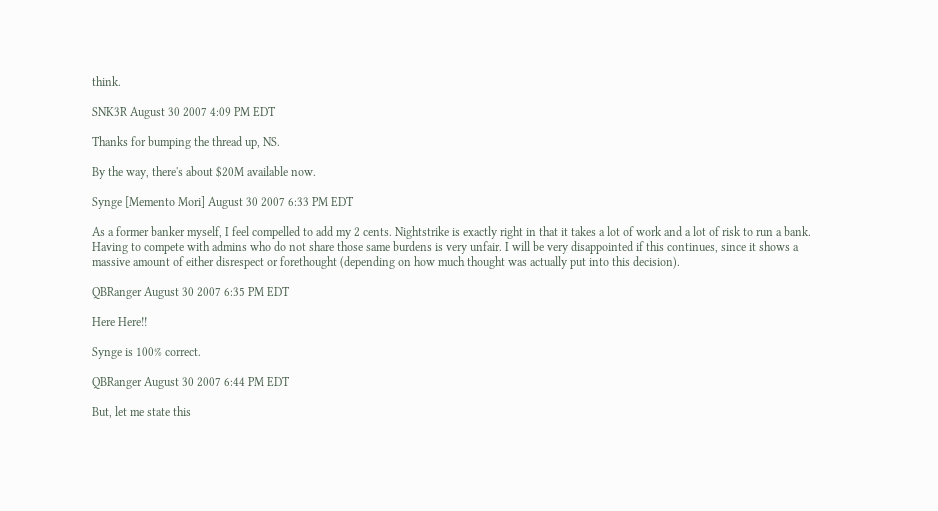think.

SNK3R August 30 2007 4:09 PM EDT

Thanks for bumping the thread up, NS.

By the way, there's about $20M available now.

Synge [Memento Mori] August 30 2007 6:33 PM EDT

As a former banker myself, I feel compelled to add my 2 cents. Nightstrike is exactly right in that it takes a lot of work and a lot of risk to run a bank. Having to compete with admins who do not share those same burdens is very unfair. I will be very disappointed if this continues, since it shows a massive amount of either disrespect or forethought (depending on how much thought was actually put into this decision).

QBRanger August 30 2007 6:35 PM EDT

Here Here!!

Synge is 100% correct.

QBRanger August 30 2007 6:44 PM EDT

But, let me state this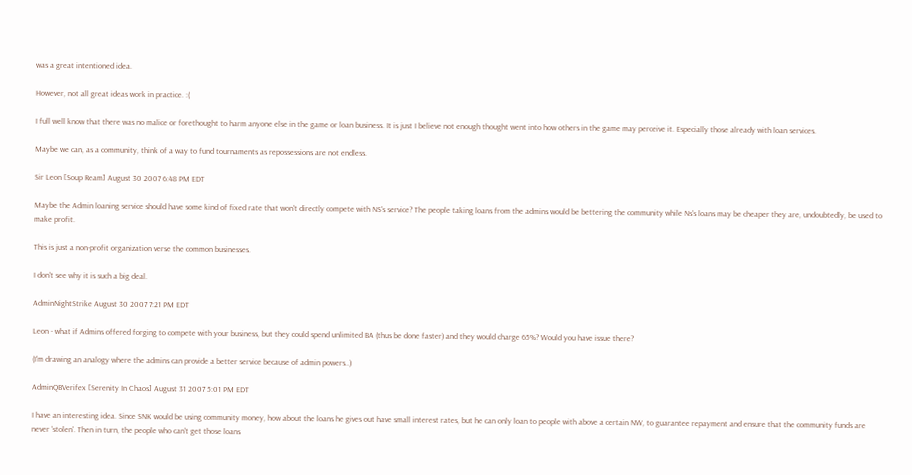was a great intentioned idea.

However, not all great ideas work in practice. :(

I full well know that there was no malice or forethought to harm anyone else in the game or loan business. It is just I believe not enough thought went into how others in the game may perceive it. Especially those already with loan services.

Maybe we can, as a community, think of a way to fund tournaments as repossessions are not endless.

Sir Leon [Soup Ream] August 30 2007 6:48 PM EDT

Maybe the Admin loaning service should have some kind of fixed rate that won't directly compete with NS's service? The people taking loans from the admins would be bettering the community while Ns's loans may be cheaper they are, undoubtedly, be used to make profit.

This is just a non-profit organization verse the common businesses.

I don't see why it is such a big deal.

AdminNightStrike August 30 2007 7:21 PM EDT

Leon - what if Admins offered forging to compete with your business, but they could spend unlimited BA (thus be done faster) and they would charge 65%? Would you have issue there?

(I'm drawing an analogy where the admins can provide a better service because of admin powers..)

AdminQBVerifex [Serenity In Chaos] August 31 2007 5:01 PM EDT

I have an interesting idea. Since SNK would be using community money, how about the loans he gives out have small interest rates, but he can only loan to people with above a certain NW, to guarantee repayment and ensure that the community funds are never 'stolen'. Then in turn, the people who can't get those loans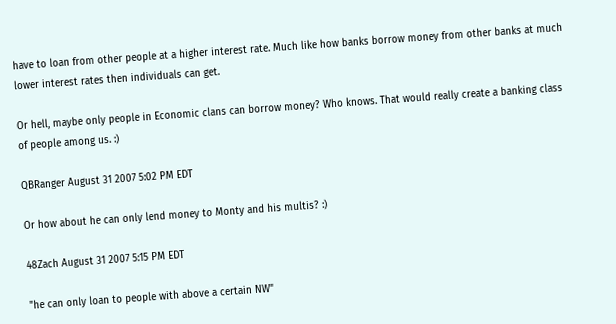have to loan from other people at a higher interest rate. Much like how banks borrow money from other banks at much lower interest rates then individuals can get.

Or hell, maybe only people in Economic clans can borrow money? Who knows. That would really create a banking class of people among us. :)

QBRanger August 31 2007 5:02 PM EDT

Or how about he can only lend money to Monty and his multis? :)

48Zach August 31 2007 5:15 PM EDT

"he can only loan to people with above a certain NW"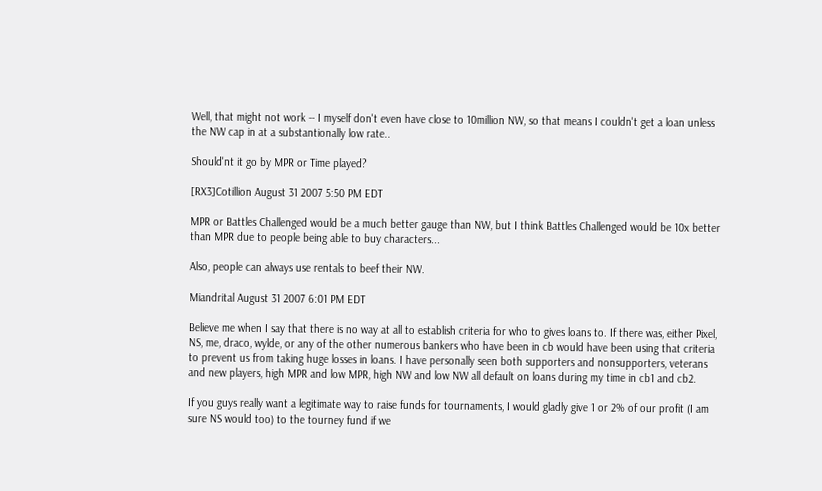Well, that might not work -- I myself don't even have close to 10million NW, so that means I couldn't get a loan unless the NW cap in at a substantionally low rate..

Should'nt it go by MPR or Time played?

[RX3]Cotillion August 31 2007 5:50 PM EDT

MPR or Battles Challenged would be a much better gauge than NW, but I think Battles Challenged would be 10x better than MPR due to people being able to buy characters...

Also, people can always use rentals to beef their NW.

Miandrital August 31 2007 6:01 PM EDT

Believe me when I say that there is no way at all to establish criteria for who to gives loans to. If there was, either Pixel, NS, me, draco, wylde, or any of the other numerous bankers who have been in cb would have been using that criteria to prevent us from taking huge losses in loans. I have personally seen both supporters and nonsupporters, veterans and new players, high MPR and low MPR, high NW and low NW all default on loans during my time in cb1 and cb2.

If you guys really want a legitimate way to raise funds for tournaments, I would gladly give 1 or 2% of our profit (I am sure NS would too) to the tourney fund if we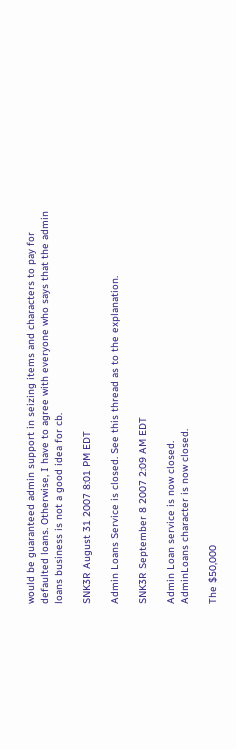would be guaranteed admin support in seizing items and characters to pay for defaulted loans. Otherwise, I have to agree with everyone who says that the admin loans business is not a good idea for cb.

SNK3R August 31 2007 8:01 PM EDT

Admin Loans Service is closed. See this thread as to the explanation.

SNK3R September 8 2007 2:09 AM EDT

Admin Loan service is now closed.
AdminLoans character is now closed.

The $50,000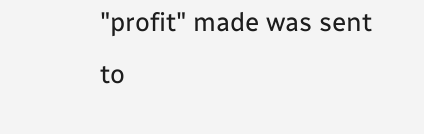"profit" made was sent to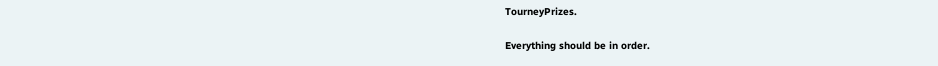TourneyPrizes.

Everything should be in order.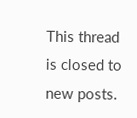This thread is closed to new posts.